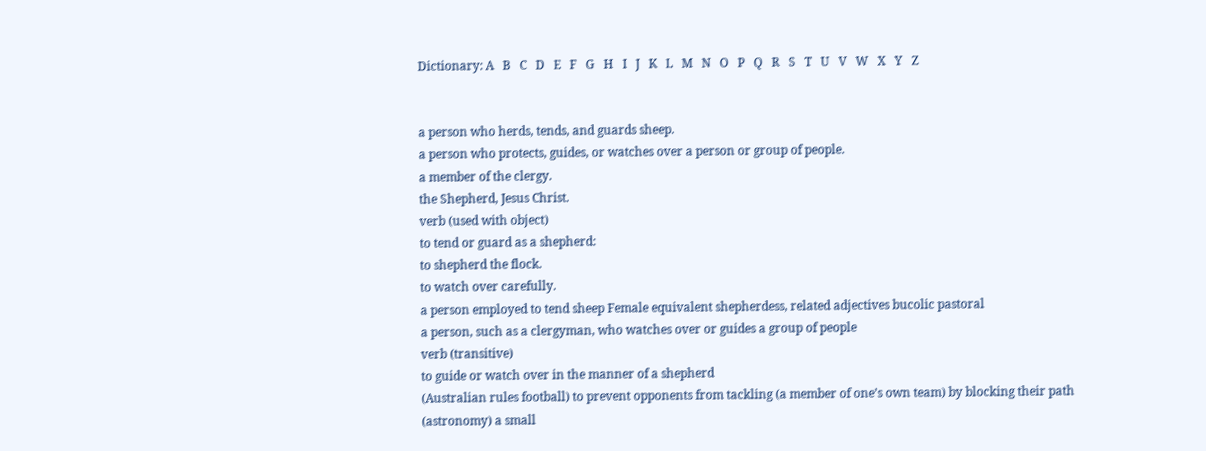Dictionary: A   B   C   D   E   F   G   H   I   J   K   L   M   N   O   P   Q   R   S   T   U   V   W   X   Y   Z


a person who herds, tends, and guards sheep.
a person who protects, guides, or watches over a person or group of people.
a member of the clergy.
the Shepherd, Jesus Christ.
verb (used with object)
to tend or guard as a shepherd:
to shepherd the flock.
to watch over carefully.
a person employed to tend sheep Female equivalent shepherdess, related adjectives bucolic pastoral
a person, such as a clergyman, who watches over or guides a group of people
verb (transitive)
to guide or watch over in the manner of a shepherd
(Australian rules football) to prevent opponents from tackling (a member of one’s own team) by blocking their path
(astronomy) a small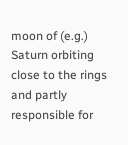moon of (e.g.) Saturn orbiting close to the rings and partly responsible for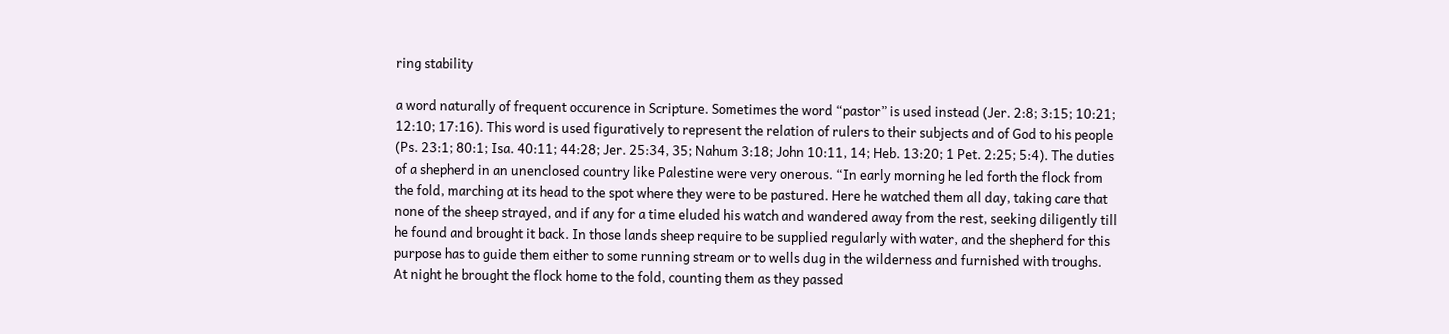ring stability

a word naturally of frequent occurence in Scripture. Sometimes the word “pastor” is used instead (Jer. 2:8; 3:15; 10:21; 12:10; 17:16). This word is used figuratively to represent the relation of rulers to their subjects and of God to his people (Ps. 23:1; 80:1; Isa. 40:11; 44:28; Jer. 25:34, 35; Nahum 3:18; John 10:11, 14; Heb. 13:20; 1 Pet. 2:25; 5:4). The duties of a shepherd in an unenclosed country like Palestine were very onerous. “In early morning he led forth the flock from the fold, marching at its head to the spot where they were to be pastured. Here he watched them all day, taking care that none of the sheep strayed, and if any for a time eluded his watch and wandered away from the rest, seeking diligently till he found and brought it back. In those lands sheep require to be supplied regularly with water, and the shepherd for this purpose has to guide them either to some running stream or to wells dug in the wilderness and furnished with troughs. At night he brought the flock home to the fold, counting them as they passed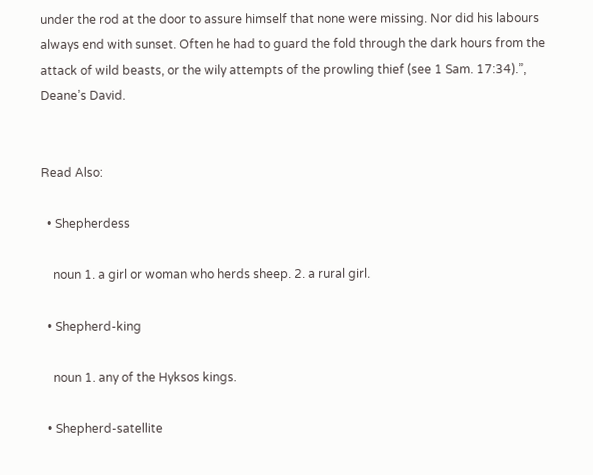under the rod at the door to assure himself that none were missing. Nor did his labours always end with sunset. Often he had to guard the fold through the dark hours from the attack of wild beasts, or the wily attempts of the prowling thief (see 1 Sam. 17:34).”, Deane’s David.


Read Also:

  • Shepherdess

    noun 1. a girl or woman who herds sheep. 2. a rural girl.

  • Shepherd-king

    noun 1. any of the Hyksos kings.

  • Shepherd-satellite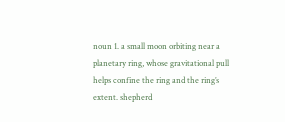noun 1. a small moon orbiting near a planetary ring, whose gravitational pull helps confine the ring and the ring’s extent. shepherd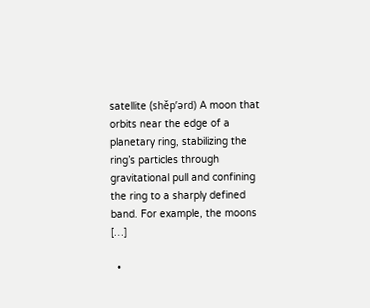satellite (shěp’ərd) A moon that orbits near the edge of a planetary ring, stabilizing the ring’s particles through gravitational pull and confining the ring to a sharply defined band. For example, the moons […]

  •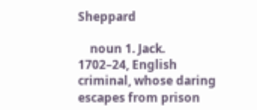Sheppard

    noun 1. Jack. 1702–24, English criminal, whose daring escapes from prison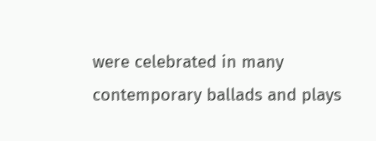were celebrated in many contemporary ballads and plays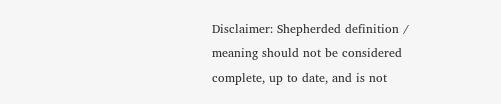Disclaimer: Shepherded definition / meaning should not be considered complete, up to date, and is not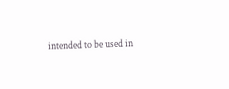intended to be used in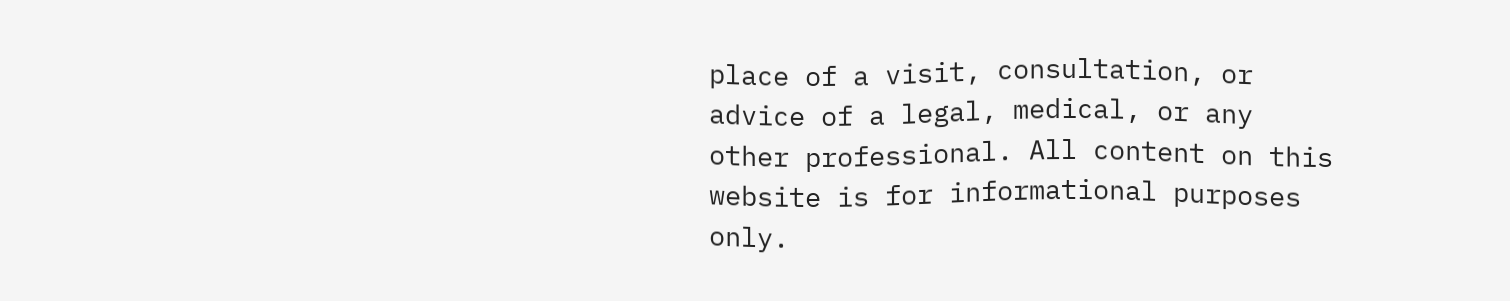place of a visit, consultation, or advice of a legal, medical, or any other professional. All content on this website is for informational purposes only.